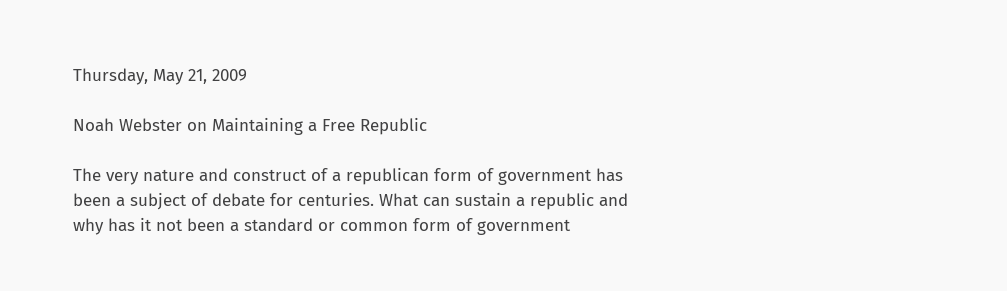Thursday, May 21, 2009

Noah Webster on Maintaining a Free Republic

The very nature and construct of a republican form of government has been a subject of debate for centuries. What can sustain a republic and why has it not been a standard or common form of government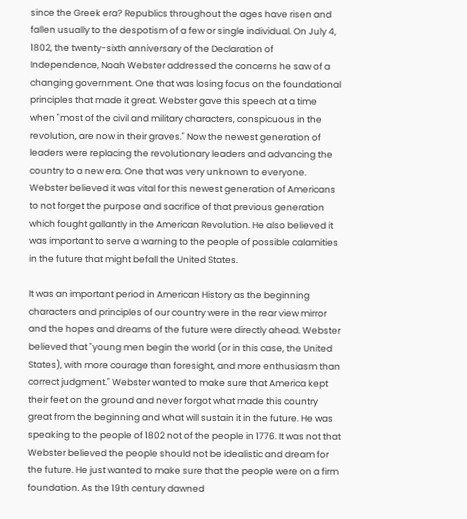since the Greek era? Republics throughout the ages have risen and fallen usually to the despotism of a few or single individual. On July 4, 1802, the twenty-sixth anniversary of the Declaration of Independence, Noah Webster addressed the concerns he saw of a changing government. One that was losing focus on the foundational principles that made it great. Webster gave this speech at a time when "most of the civil and military characters, conspicuous in the revolution, are now in their graves." Now the newest generation of leaders were replacing the revolutionary leaders and advancing the country to a new era. One that was very unknown to everyone. Webster believed it was vital for this newest generation of Americans to not forget the purpose and sacrifice of that previous generation which fought gallantly in the American Revolution. He also believed it was important to serve a warning to the people of possible calamities in the future that might befall the United States.

It was an important period in American History as the beginning characters and principles of our country were in the rear view mirror and the hopes and dreams of the future were directly ahead. Webster believed that "young men begin the world (or in this case, the United States), with more courage than foresight, and more enthusiasm than correct judgment." Webster wanted to make sure that America kept their feet on the ground and never forgot what made this country great from the beginning and what will sustain it in the future. He was speaking to the people of 1802 not of the people in 1776. It was not that Webster believed the people should not be idealistic and dream for the future. He just wanted to make sure that the people were on a firm foundation. As the 19th century dawned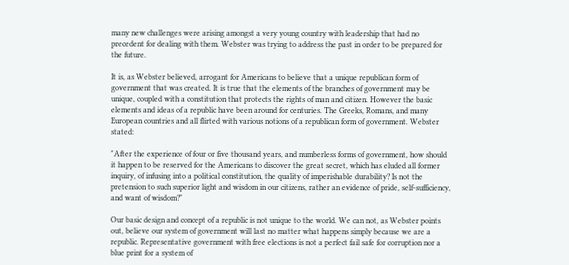many new challenges were arising amongst a very young country with leadership that had no precedent for dealing with them. Webster was trying to address the past in order to be prepared for the future.

It is, as Webster believed, arrogant for Americans to believe that a unique republican form of government that was created. It is true that the elements of the branches of government may be unique, coupled with a constitution that protects the rights of man and citizen. However the basic elements and ideas of a republic have been around for centuries. The Greeks, Romans, and many European countries and all flirted with various notions of a republican form of government. Webster stated:

"After the experience of four or five thousand years, and numberless forms of government, how should it happen to be reserved for the Americans to discover the great secret, which has eluded all former inquiry, of infusing into a political constitution, the quality of imperishable durability? Is not the pretension to such superior light and wisdom in our citizens, rather an evidence of pride, self-sufficiency, and want of wisdom?"

Our basic design and concept of a republic is not unique to the world. We can not, as Webster points out, believe our system of government will last no matter what happens simply because we are a republic. Representative government with free elections is not a perfect fail safe for corruption nor a blue print for a system of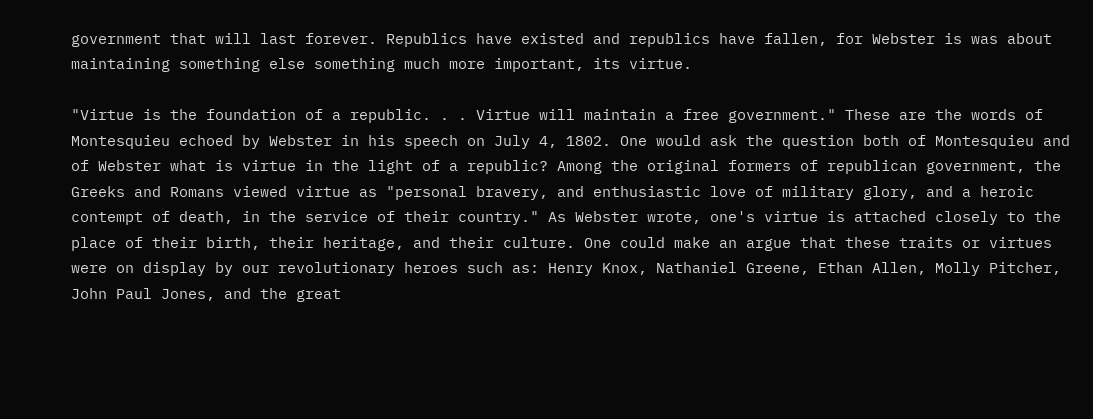government that will last forever. Republics have existed and republics have fallen, for Webster is was about maintaining something else something much more important, its virtue.

"Virtue is the foundation of a republic. . . Virtue will maintain a free government." These are the words of Montesquieu echoed by Webster in his speech on July 4, 1802. One would ask the question both of Montesquieu and of Webster what is virtue in the light of a republic? Among the original formers of republican government, the Greeks and Romans viewed virtue as "personal bravery, and enthusiastic love of military glory, and a heroic contempt of death, in the service of their country." As Webster wrote, one's virtue is attached closely to the place of their birth, their heritage, and their culture. One could make an argue that these traits or virtues were on display by our revolutionary heroes such as: Henry Knox, Nathaniel Greene, Ethan Allen, Molly Pitcher, John Paul Jones, and the great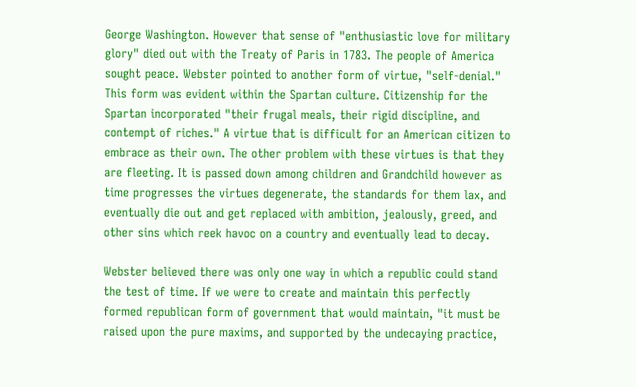George Washington. However that sense of "enthusiastic love for military glory" died out with the Treaty of Paris in 1783. The people of America sought peace. Webster pointed to another form of virtue, "self-denial." This form was evident within the Spartan culture. Citizenship for the Spartan incorporated "their frugal meals, their rigid discipline, and contempt of riches." A virtue that is difficult for an American citizen to embrace as their own. The other problem with these virtues is that they are fleeting. It is passed down among children and Grandchild however as time progresses the virtues degenerate, the standards for them lax, and eventually die out and get replaced with ambition, jealously, greed, and other sins which reek havoc on a country and eventually lead to decay.

Webster believed there was only one way in which a republic could stand the test of time. If we were to create and maintain this perfectly formed republican form of government that would maintain, "it must be raised upon the pure maxims, and supported by the undecaying practice,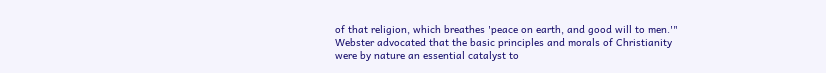of that religion, which breathes 'peace on earth, and good will to men.'" Webster advocated that the basic principles and morals of Christianity were by nature an essential catalyst to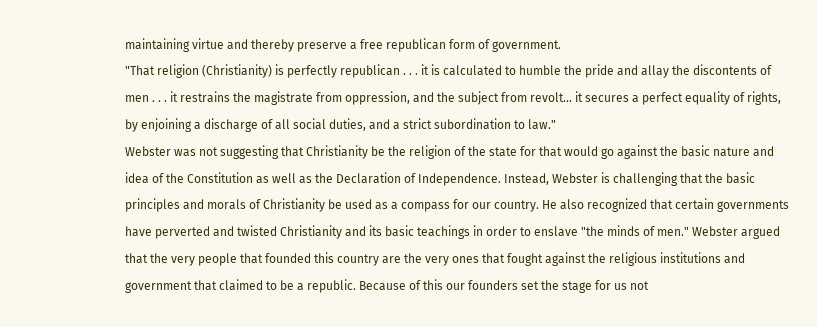maintaining virtue and thereby preserve a free republican form of government.
"That religion (Christianity) is perfectly republican . . . it is calculated to humble the pride and allay the discontents of men . . . it restrains the magistrate from oppression, and the subject from revolt... it secures a perfect equality of rights, by enjoining a discharge of all social duties, and a strict subordination to law."
Webster was not suggesting that Christianity be the religion of the state for that would go against the basic nature and idea of the Constitution as well as the Declaration of Independence. Instead, Webster is challenging that the basic principles and morals of Christianity be used as a compass for our country. He also recognized that certain governments have perverted and twisted Christianity and its basic teachings in order to enslave "the minds of men." Webster argued that the very people that founded this country are the very ones that fought against the religious institutions and government that claimed to be a republic. Because of this our founders set the stage for us not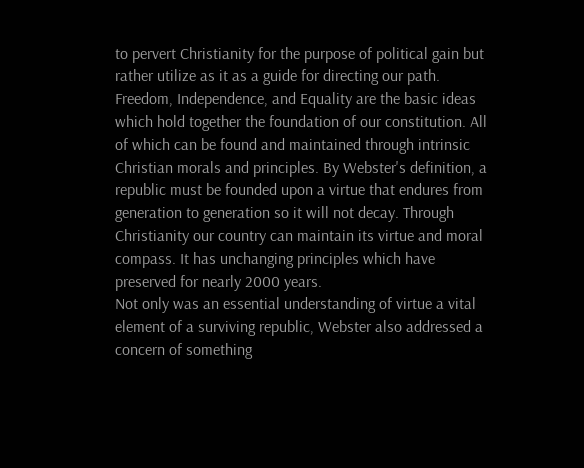to pervert Christianity for the purpose of political gain but rather utilize as it as a guide for directing our path. Freedom, Independence, and Equality are the basic ideas which hold together the foundation of our constitution. All of which can be found and maintained through intrinsic Christian morals and principles. By Webster's definition, a republic must be founded upon a virtue that endures from generation to generation so it will not decay. Through Christianity our country can maintain its virtue and moral compass. It has unchanging principles which have preserved for nearly 2000 years.
Not only was an essential understanding of virtue a vital element of a surviving republic, Webster also addressed a concern of something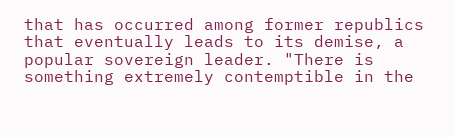that has occurred among former republics that eventually leads to its demise, a popular sovereign leader. "There is something extremely contemptible in the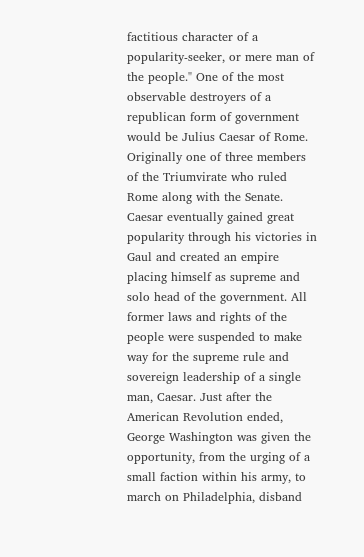factitious character of a popularity-seeker, or mere man of the people." One of the most observable destroyers of a republican form of government would be Julius Caesar of Rome. Originally one of three members of the Triumvirate who ruled Rome along with the Senate. Caesar eventually gained great popularity through his victories in Gaul and created an empire placing himself as supreme and solo head of the government. All former laws and rights of the people were suspended to make way for the supreme rule and sovereign leadership of a single man, Caesar. Just after the American Revolution ended, George Washington was given the opportunity, from the urging of a small faction within his army, to march on Philadelphia, disband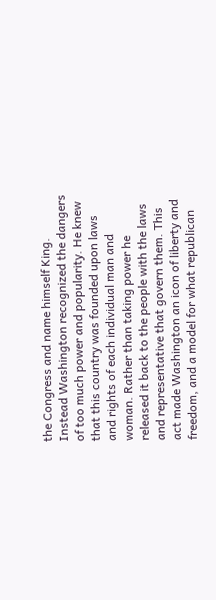the Congress and name himself King. Instead Washington recognized the dangers of too much power and popularity. He knew that this country was founded upon laws and rights of each individual man and woman. Rather than taking power he released it back to the people with the laws and representative that govern them. This act made Washington an icon of liberty and freedom, and a model for what republican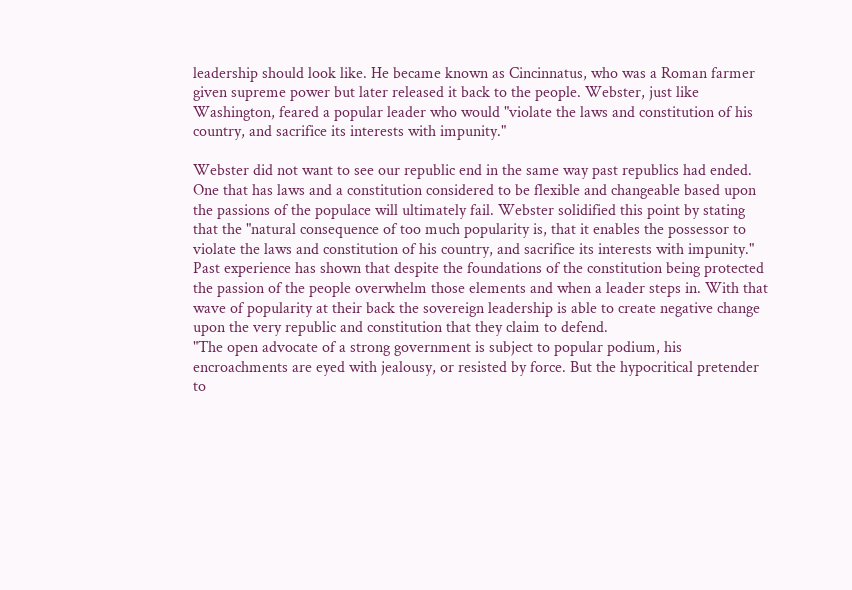leadership should look like. He became known as Cincinnatus, who was a Roman farmer given supreme power but later released it back to the people. Webster, just like Washington, feared a popular leader who would "violate the laws and constitution of his country, and sacrifice its interests with impunity."

Webster did not want to see our republic end in the same way past republics had ended. One that has laws and a constitution considered to be flexible and changeable based upon the passions of the populace will ultimately fail. Webster solidified this point by stating that the "natural consequence of too much popularity is, that it enables the possessor to violate the laws and constitution of his country, and sacrifice its interests with impunity." Past experience has shown that despite the foundations of the constitution being protected the passion of the people overwhelm those elements and when a leader steps in. With that wave of popularity at their back the sovereign leadership is able to create negative change upon the very republic and constitution that they claim to defend.
"The open advocate of a strong government is subject to popular podium, his encroachments are eyed with jealousy, or resisted by force. But the hypocritical pretender to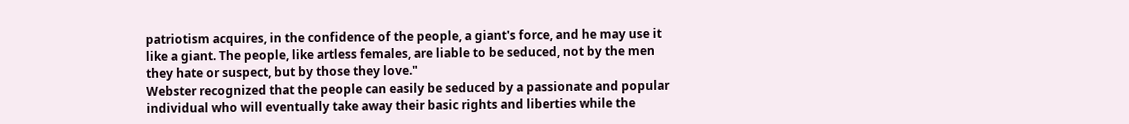patriotism acquires, in the confidence of the people, a giant's force, and he may use it like a giant. The people, like artless females, are liable to be seduced, not by the men they hate or suspect, but by those they love."
Webster recognized that the people can easily be seduced by a passionate and popular individual who will eventually take away their basic rights and liberties while the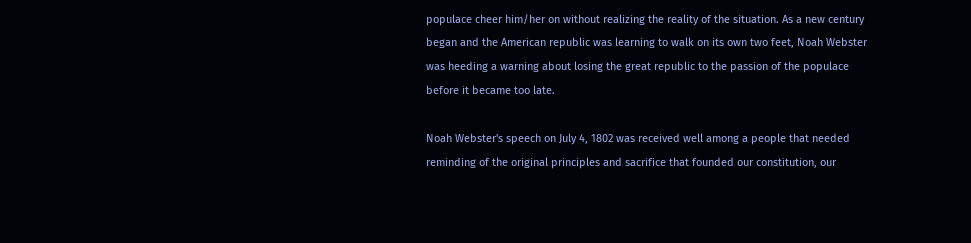populace cheer him/her on without realizing the reality of the situation. As a new century began and the American republic was learning to walk on its own two feet, Noah Webster was heeding a warning about losing the great republic to the passion of the populace before it became too late.

Noah Webster's speech on July 4, 1802 was received well among a people that needed reminding of the original principles and sacrifice that founded our constitution, our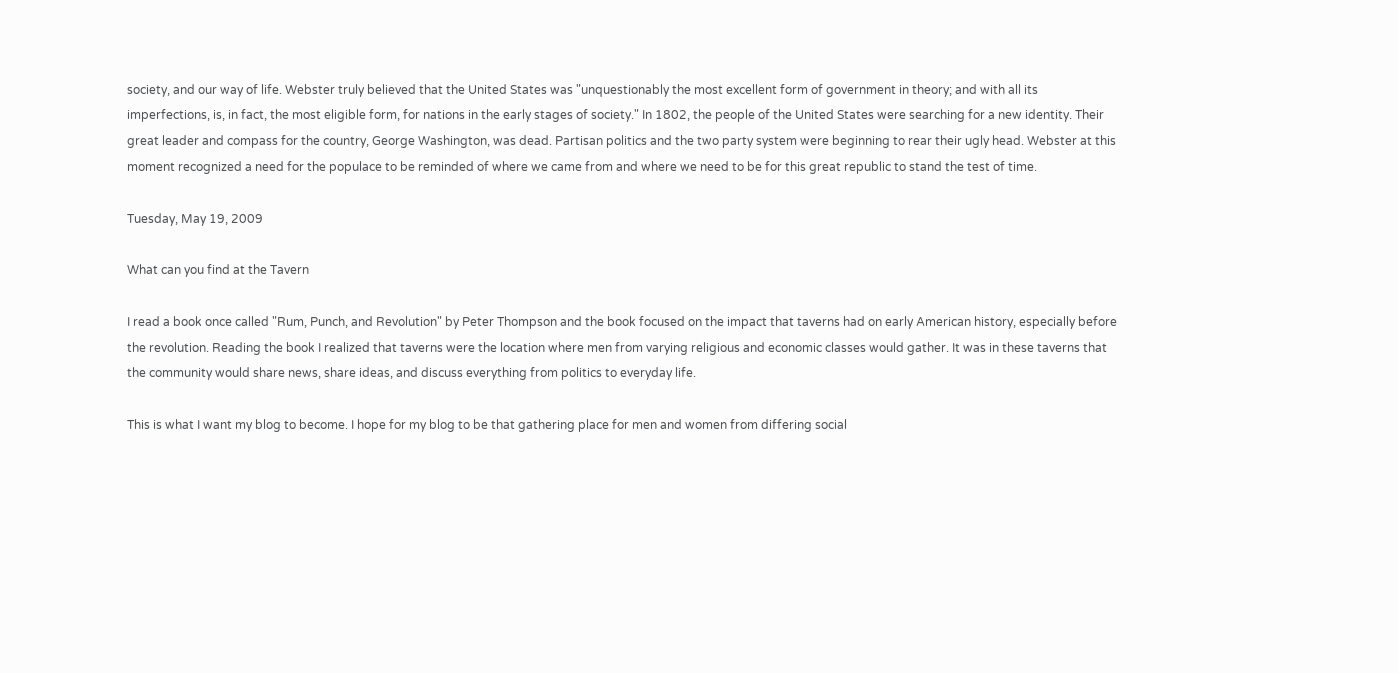society, and our way of life. Webster truly believed that the United States was "unquestionably the most excellent form of government in theory; and with all its imperfections, is, in fact, the most eligible form, for nations in the early stages of society." In 1802, the people of the United States were searching for a new identity. Their great leader and compass for the country, George Washington, was dead. Partisan politics and the two party system were beginning to rear their ugly head. Webster at this moment recognized a need for the populace to be reminded of where we came from and where we need to be for this great republic to stand the test of time.

Tuesday, May 19, 2009

What can you find at the Tavern

I read a book once called "Rum, Punch, and Revolution" by Peter Thompson and the book focused on the impact that taverns had on early American history, especially before the revolution. Reading the book I realized that taverns were the location where men from varying religious and economic classes would gather. It was in these taverns that the community would share news, share ideas, and discuss everything from politics to everyday life.

This is what I want my blog to become. I hope for my blog to be that gathering place for men and women from differing social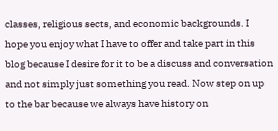classes, religious sects, and economic backgrounds. I hope you enjoy what I have to offer and take part in this blog because I desire for it to be a discuss and conversation and not simply just something you read. Now step on up to the bar because we always have history on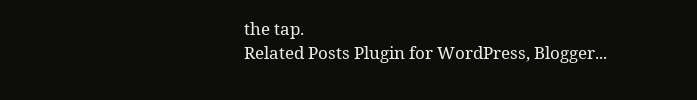the tap.
Related Posts Plugin for WordPress, Blogger...